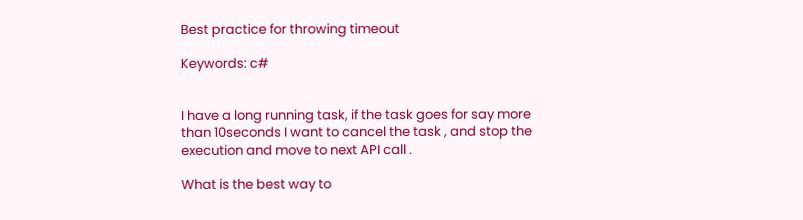Best practice for throwing timeout

Keywords: c#


I have a long running task, if the task goes for say more than 10seconds I want to cancel the task , and stop the execution and move to next API call .

What is the best way to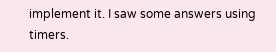implement it. I saw some answers using timers.